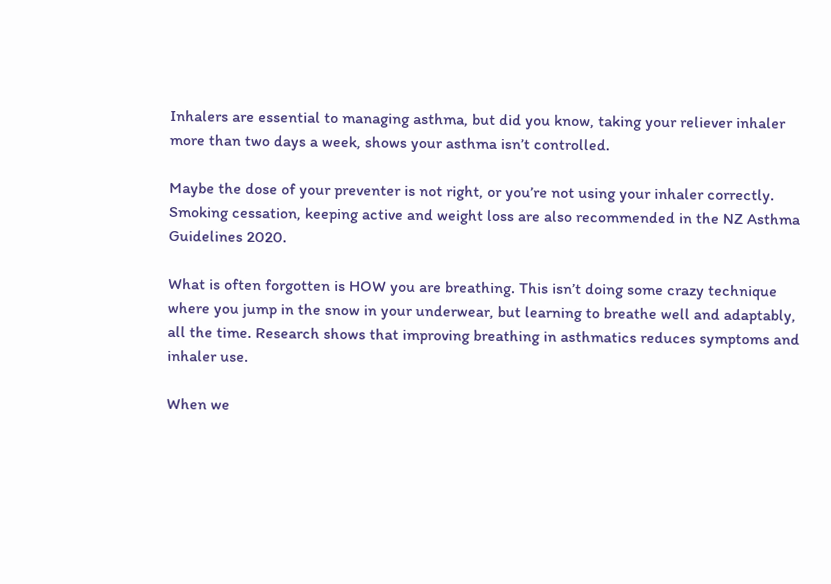Inhalers are essential to managing asthma, but did you know, taking your reliever inhaler
more than two days a week, shows your asthma isn’t controlled.

Maybe the dose of your preventer is not right, or you’re not using your inhaler correctly.
Smoking cessation, keeping active and weight loss are also recommended in the NZ Asthma
Guidelines 2020.

What is often forgotten is HOW you are breathing. This isn’t doing some crazy technique
where you jump in the snow in your underwear, but learning to breathe well and adaptably,
all the time. Research shows that improving breathing in asthmatics reduces symptoms and
inhaler use.

When we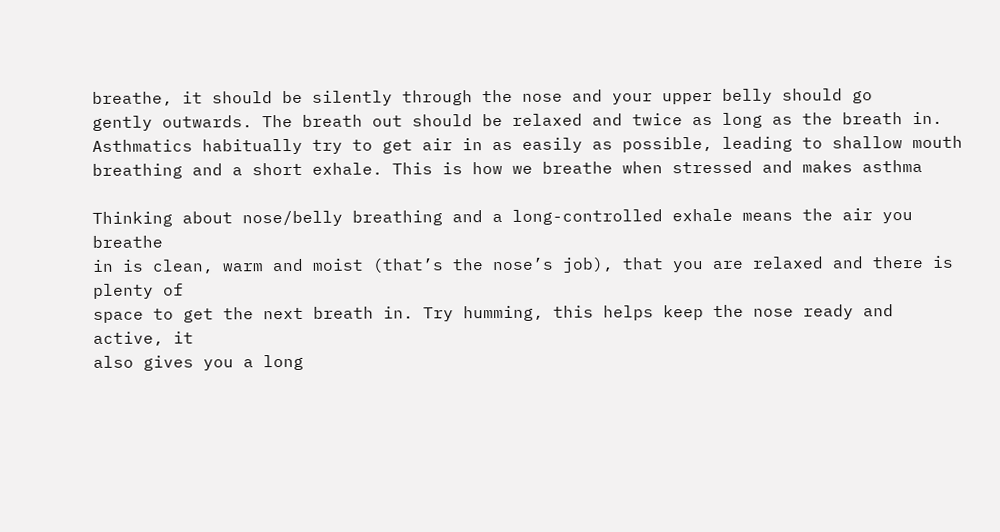breathe, it should be silently through the nose and your upper belly should go
gently outwards. The breath out should be relaxed and twice as long as the breath in.
Asthmatics habitually try to get air in as easily as possible, leading to shallow mouth
breathing and a short exhale. This is how we breathe when stressed and makes asthma

Thinking about nose/belly breathing and a long-controlled exhale means the air you breathe
in is clean, warm and moist (that’s the nose’s job), that you are relaxed and there is plenty of
space to get the next breath in. Try humming, this helps keep the nose ready and active, it
also gives you a long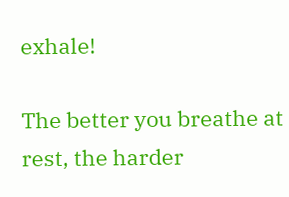exhale!

The better you breathe at rest, the harder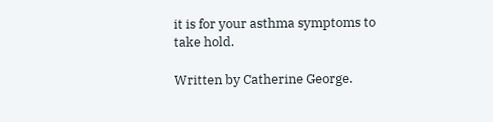it is for your asthma symptoms to take hold.

Written by Catherine George.